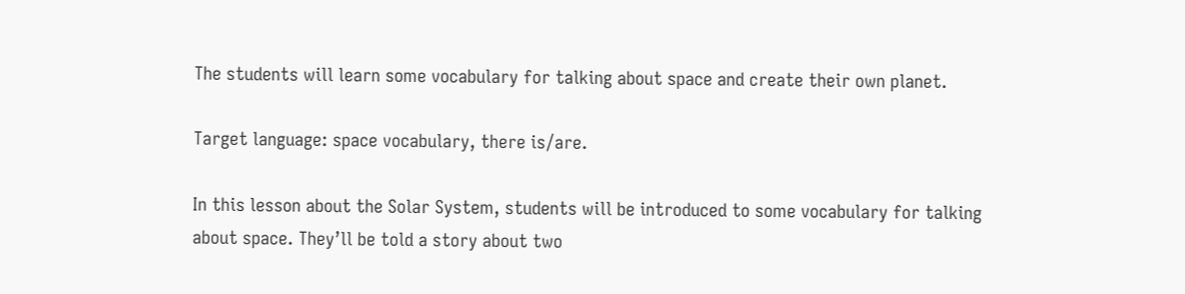The students will learn some vocabulary for talking about space and create their own planet.

Target language: space vocabulary, there is/are.

In this lesson about the Solar System, students will be introduced to some vocabulary for talking about space. They’ll be told a story about two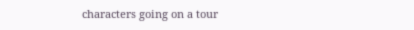characters going on a tour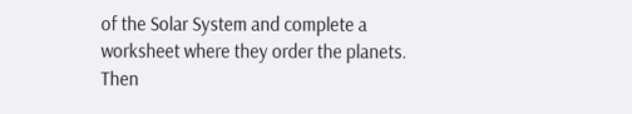of the Solar System and complete a worksheet where they order the planets. Then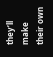they’ll make their own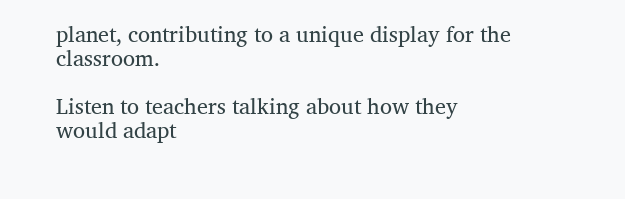planet, contributing to a unique display for the classroom.

Listen to teachers talking about how they would adapt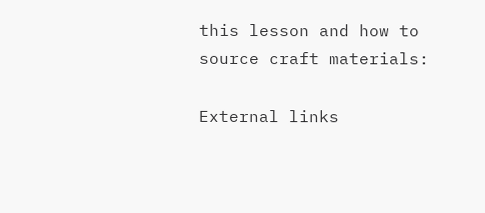this lesson and how to source craft materials:

External links